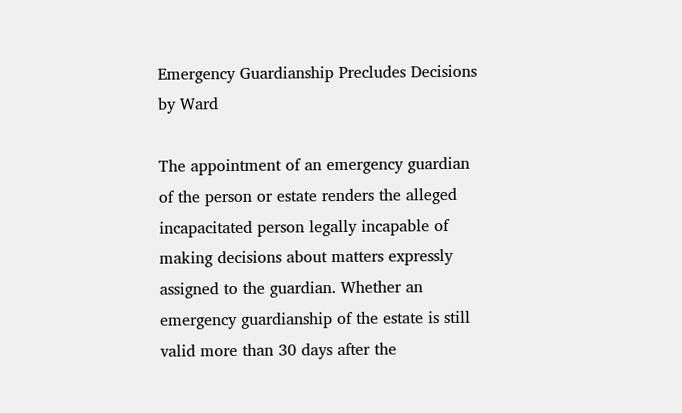Emergency Guardianship Precludes Decisions by Ward

The appointment of an emergency guardian of the person or estate renders the alleged incapacitated person legally incapable of making decisions about matters expressly assigned to the guardian. Whether an emergency guardianship of the estate is still valid more than 30 days after the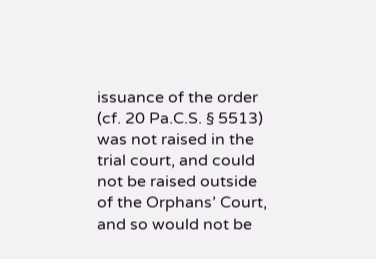issuance of the order (cf. 20 Pa.C.S. § 5513) was not raised in the trial court, and could not be raised outside of the Orphans’ Court, and so would not be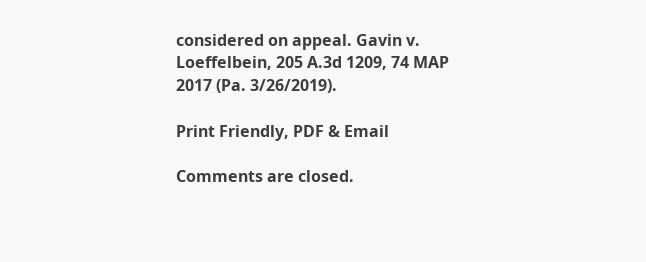considered on appeal. Gavin v. Loeffelbein, 205 A.3d 1209, 74 MAP 2017 (Pa. 3/26/2019).

Print Friendly, PDF & Email

Comments are closed.